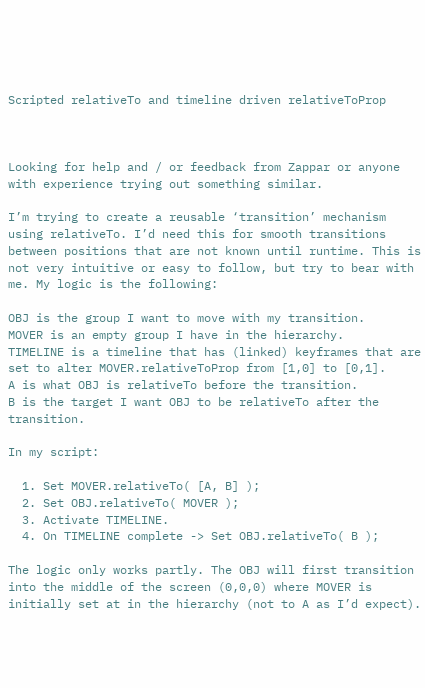Scripted relativeTo and timeline driven relativeToProp



Looking for help and / or feedback from Zappar or anyone with experience trying out something similar.

I’m trying to create a reusable ‘transition’ mechanism using relativeTo. I’d need this for smooth transitions between positions that are not known until runtime. This is not very intuitive or easy to follow, but try to bear with me. My logic is the following:

OBJ is the group I want to move with my transition.
MOVER is an empty group I have in the hierarchy.
TIMELINE is a timeline that has (linked) keyframes that are set to alter MOVER.relativeToProp from [1,0] to [0,1].
A is what OBJ is relativeTo before the transition.
B is the target I want OBJ to be relativeTo after the transition.

In my script:

  1. Set MOVER.relativeTo( [A, B] );
  2. Set OBJ.relativeTo( MOVER );
  3. Activate TIMELINE.
  4. On TIMELINE complete -> Set OBJ.relativeTo( B );

The logic only works partly. The OBJ will first transition into the middle of the screen (0,0,0) where MOVER is initially set at in the hierarchy (not to A as I’d expect).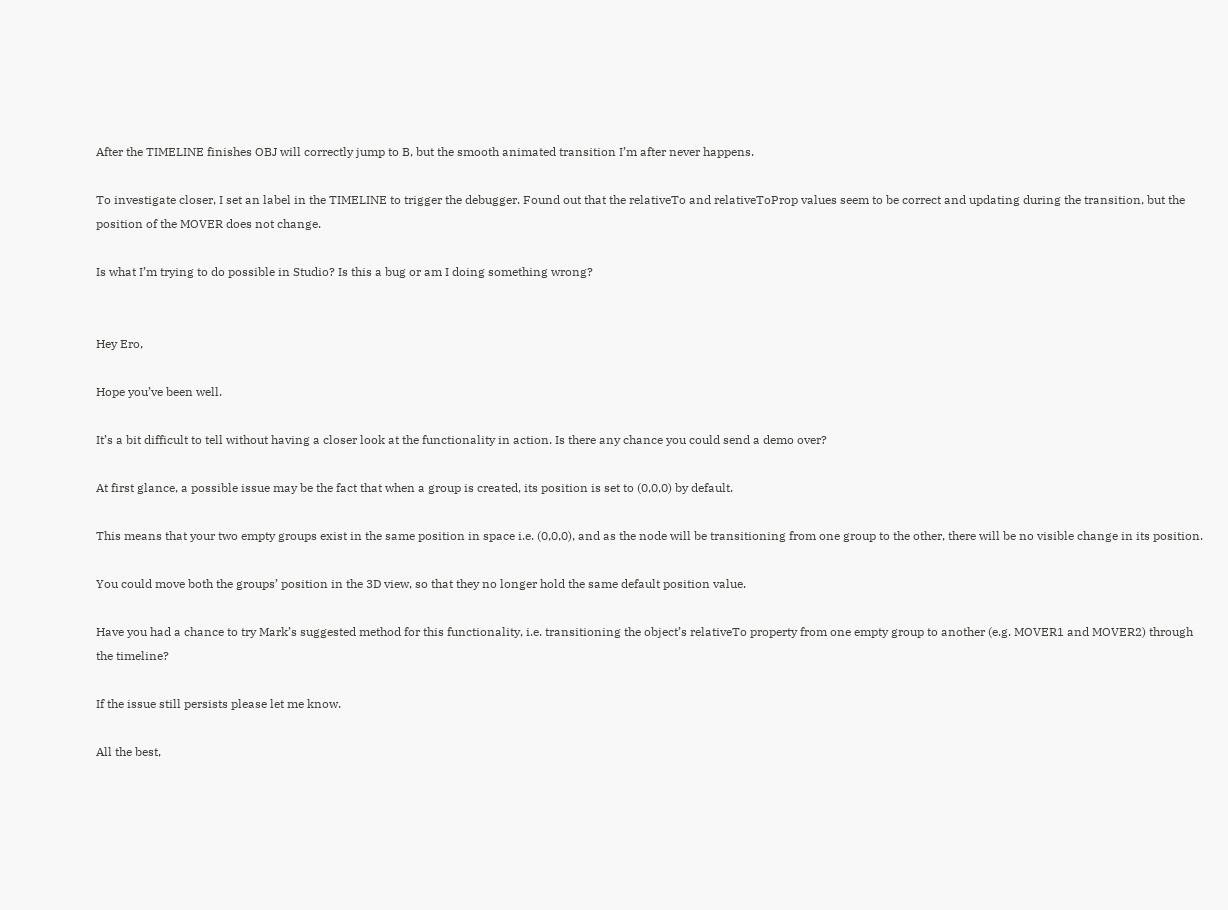After the TIMELINE finishes OBJ will correctly jump to B, but the smooth animated transition I’m after never happens.

To investigate closer, I set an label in the TIMELINE to trigger the debugger. Found out that the relativeTo and relativeToProp values seem to be correct and updating during the transition, but the position of the MOVER does not change.

Is what I’m trying to do possible in Studio? Is this a bug or am I doing something wrong?


Hey Ero,

Hope you’ve been well.

It’s a bit difficult to tell without having a closer look at the functionality in action. Is there any chance you could send a demo over?

At first glance, a possible issue may be the fact that when a group is created, its position is set to (0,0,0) by default.

This means that your two empty groups exist in the same position in space i.e. (0,0,0), and as the node will be transitioning from one group to the other, there will be no visible change in its position.

You could move both the groups’ position in the 3D view, so that they no longer hold the same default position value.

Have you had a chance to try Mark’s suggested method for this functionality, i.e. transitioning the object’s relativeTo property from one empty group to another (e.g. MOVER1 and MOVER2) through the timeline?

If the issue still persists please let me know.

All the best,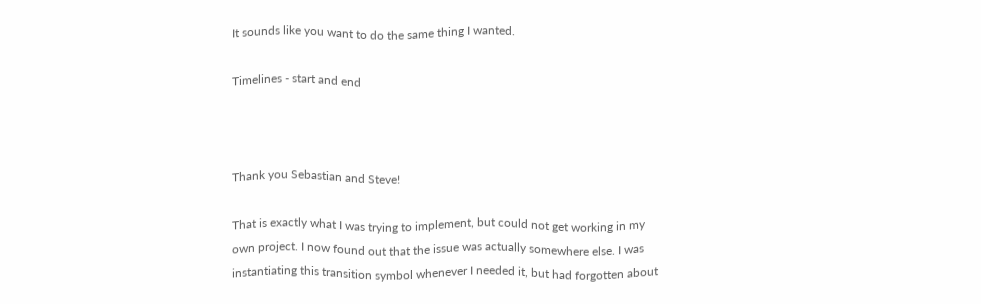It sounds like you want to do the same thing I wanted.

Timelines - start and end



Thank you Sebastian and Steve!

That is exactly what I was trying to implement, but could not get working in my own project. I now found out that the issue was actually somewhere else. I was instantiating this transition symbol whenever I needed it, but had forgotten about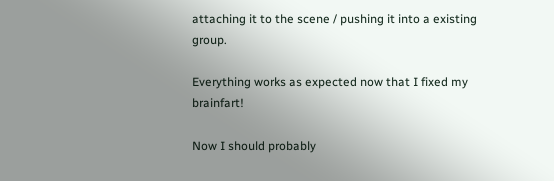attaching it to the scene / pushing it into a existing group.

Everything works as expected now that I fixed my brainfart!

Now I should probably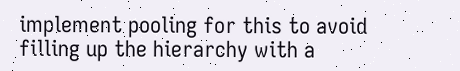implement pooling for this to avoid filling up the hierarchy with a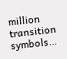million transition symbols…